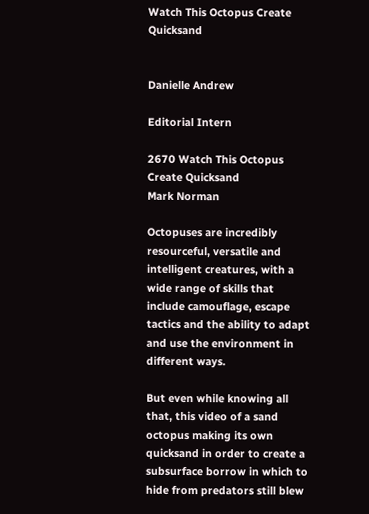Watch This Octopus Create Quicksand


Danielle Andrew

Editorial Intern

2670 Watch This Octopus Create Quicksand
Mark Norman

Octopuses are incredibly resourceful, versatile and intelligent creatures, with a wide range of skills that include camouflage, escape tactics and the ability to adapt and use the environment in different ways.

But even while knowing all that, this video of a sand octopus making its own quicksand in order to create a subsurface borrow in which to hide from predators still blew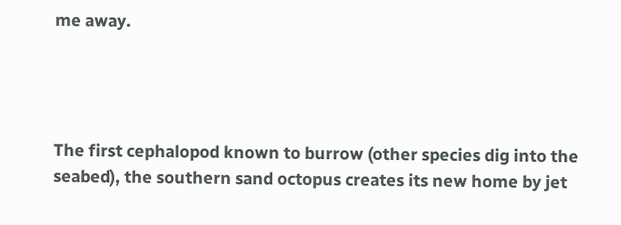me away.




The first cephalopod known to burrow (other species dig into the seabed), the southern sand octopus creates its new home by jet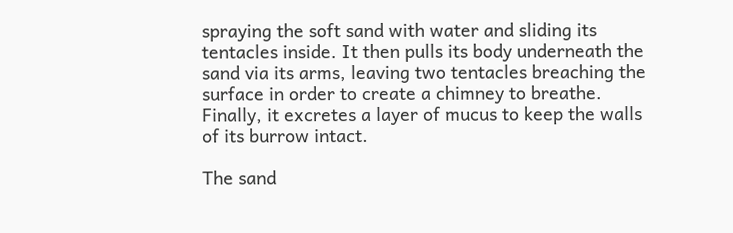spraying the soft sand with water and sliding its tentacles inside. It then pulls its body underneath the sand via its arms, leaving two tentacles breaching the surface in order to create a chimney to breathe. Finally, it excretes a layer of mucus to keep the walls of its burrow intact.

The sand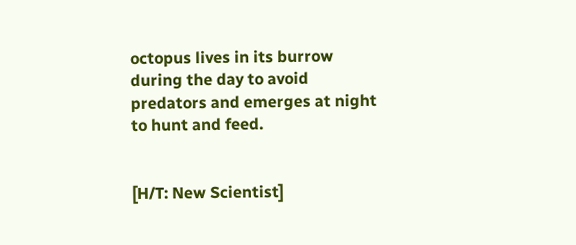octopus lives in its burrow during the day to avoid predators and emerges at night to hunt and feed.


[H/T: New Scientist]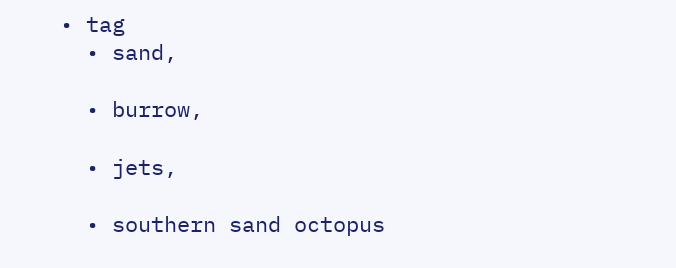• tag
  • sand,

  • burrow,

  • jets,

  • southern sand octopus